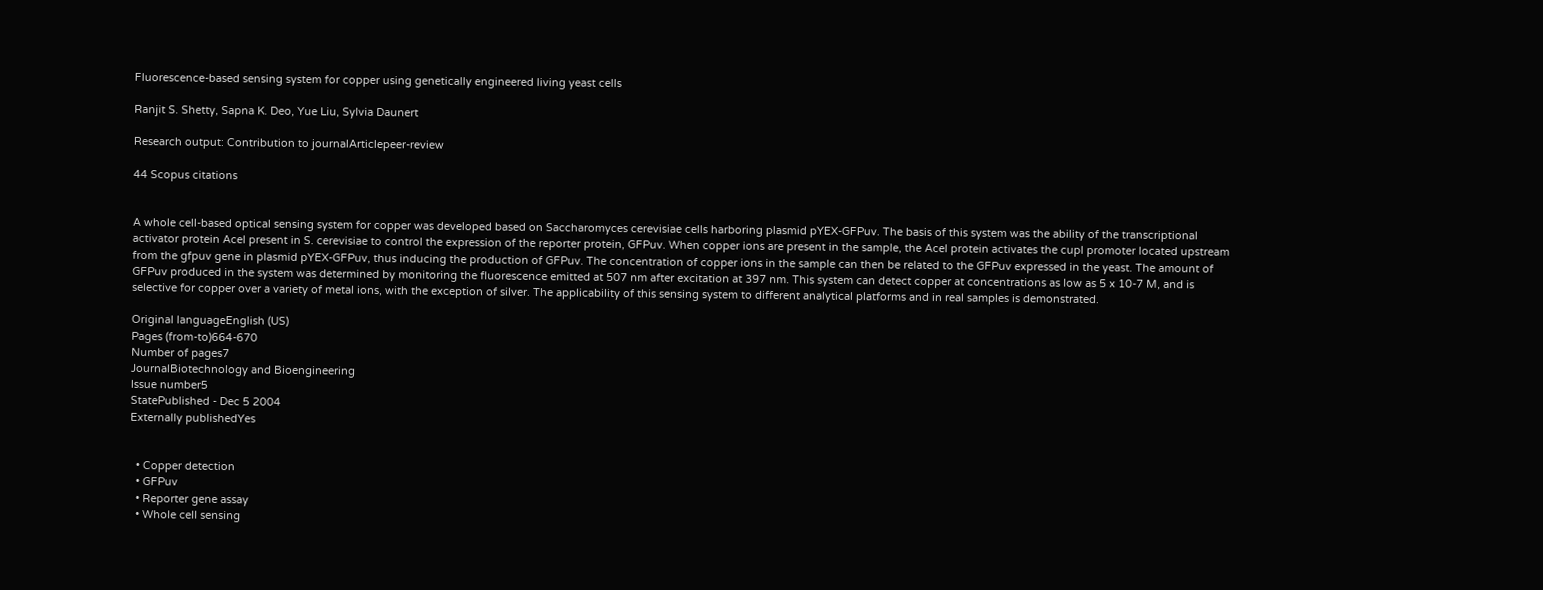Fluorescence-based sensing system for copper using genetically engineered living yeast cells

Ranjit S. Shetty, Sapna K. Deo, Yue Liu, Sylvia Daunert

Research output: Contribution to journalArticlepeer-review

44 Scopus citations


A whole cell-based optical sensing system for copper was developed based on Saccharomyces cerevisiae cells harboring plasmid pYEX-GFPuv. The basis of this system was the ability of the transcriptional activator protein Acel present in S. cerevisiae to control the expression of the reporter protein, GFPuv. When copper ions are present in the sample, the Acel protein activates the cupl promoter located upstream from the gfpuv gene in plasmid pYEX-GFPuv, thus inducing the production of GFPuv. The concentration of copper ions in the sample can then be related to the GFPuv expressed in the yeast. The amount of GFPuv produced in the system was determined by monitoring the fluorescence emitted at 507 nm after excitation at 397 nm. This system can detect copper at concentrations as low as 5 x 10-7 M, and is selective for copper over a variety of metal ions, with the exception of silver. The applicability of this sensing system to different analytical platforms and in real samples is demonstrated.

Original languageEnglish (US)
Pages (from-to)664-670
Number of pages7
JournalBiotechnology and Bioengineering
Issue number5
StatePublished - Dec 5 2004
Externally publishedYes


  • Copper detection
  • GFPuv
  • Reporter gene assay
  • Whole cell sensing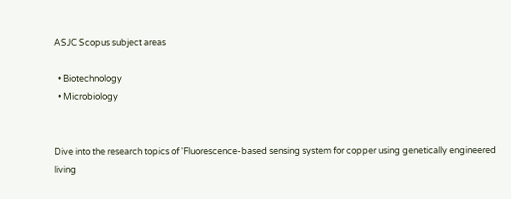ASJC Scopus subject areas

  • Biotechnology
  • Microbiology


Dive into the research topics of 'Fluorescence-based sensing system for copper using genetically engineered living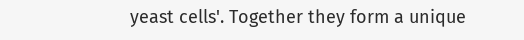yeast cells'. Together they form a unique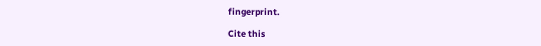fingerprint.

Cite this